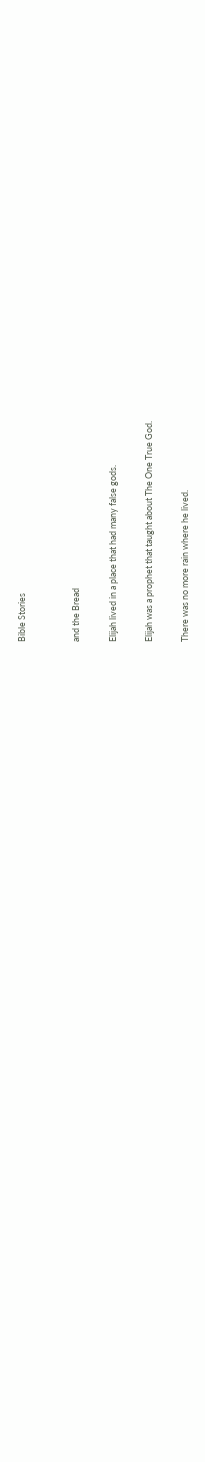Bible Stories


and the Bread

Elijah lived in a place that had many false gods.

Elijah was a prophet that taught about The One True God.

There was no more rain where he lived.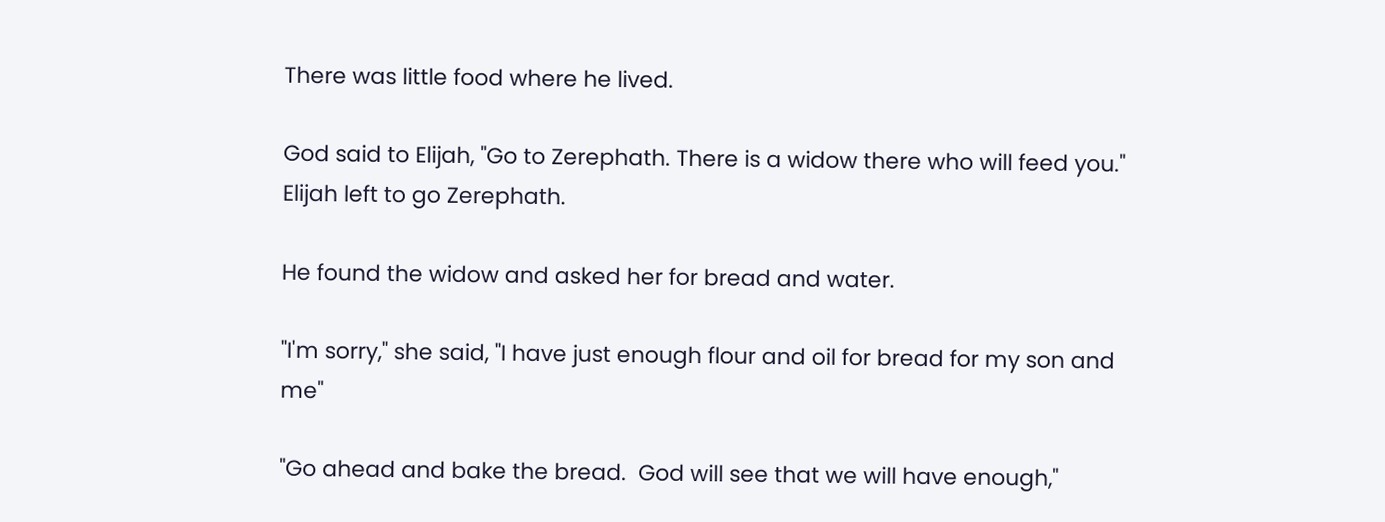There was little food where he lived.

God said to Elijah, "Go to Zerephath. There is a widow there who will feed you."
Elijah left to go Zerephath.

He found the widow and asked her for bread and water.

"I'm sorry," she said, "I have just enough flour and oil for bread for my son and me"

"Go ahead and bake the bread.  God will see that we will have enough,"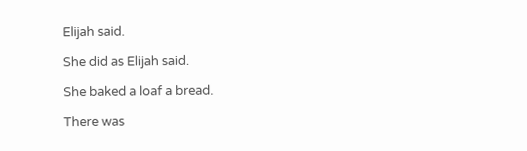Elijah said.

She did as Elijah said.

She baked a loaf a bread.

There was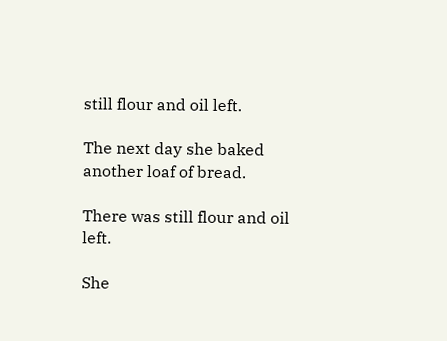still flour and oil left.

The next day she baked another loaf of bread.

There was still flour and oil left.

She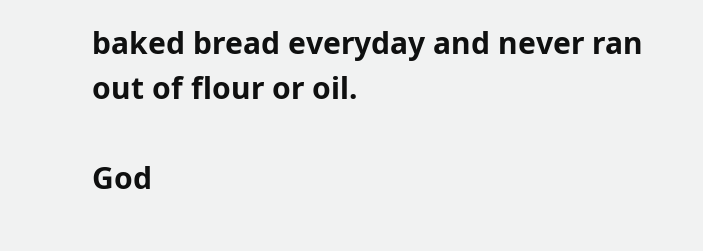baked bread everyday and never ran out of flour or oil.

God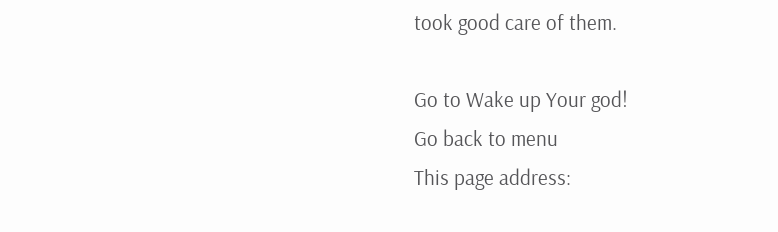took good care of them.

Go to Wake up Your god!
Go back to menu
This page address: